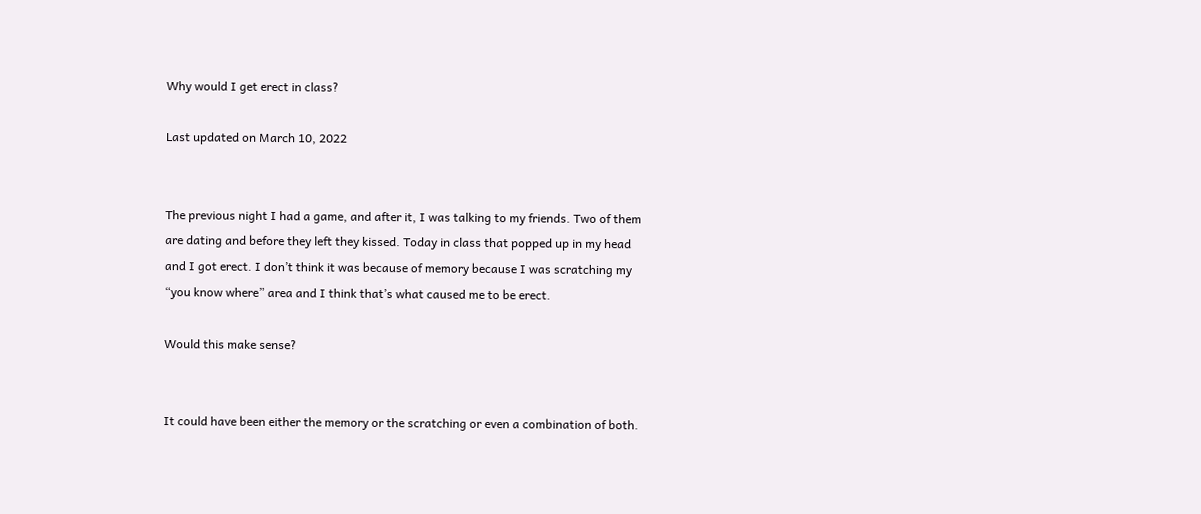Why would I get erect in class?

Last updated on March 10, 2022


The previous night I had a game, and after it, I was talking to my friends. Two of them are dating and before they left they kissed. Today in class that popped up in my head and I got erect. I don’t think it was because of memory because I was scratching my “you know where” area and I think that’s what caused me to be erect.

Would this make sense?


It could have been either the memory or the scratching or even a combination of both.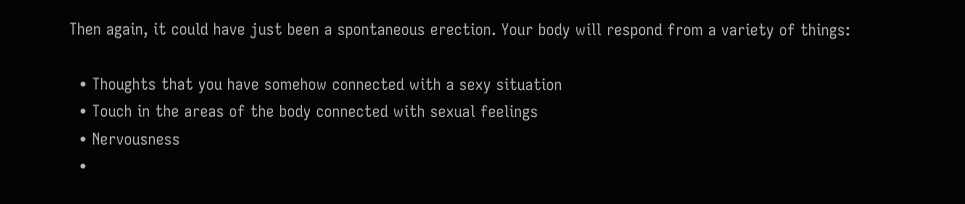Then again, it could have just been a spontaneous erection. Your body will respond from a variety of things:

  • Thoughts that you have somehow connected with a sexy situation
  • Touch in the areas of the body connected with sexual feelings
  • Nervousness
  •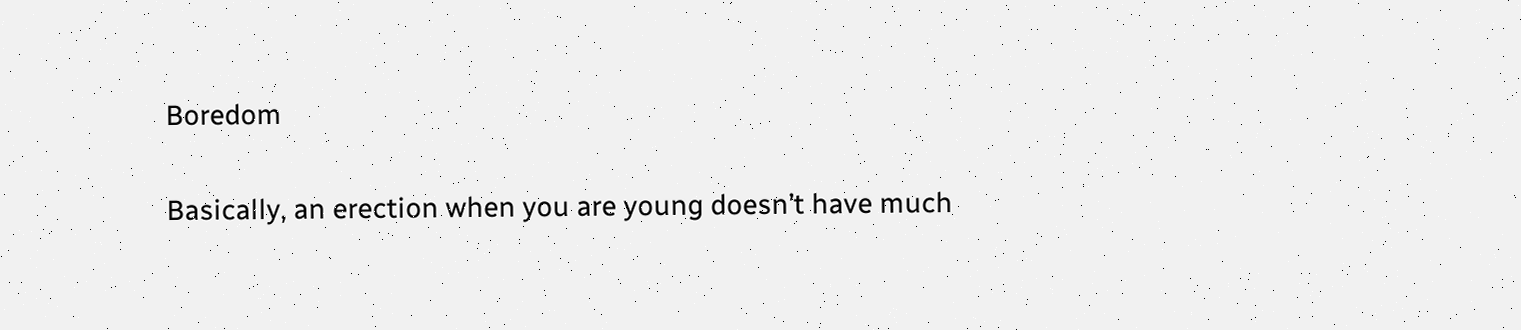Boredom

Basically, an erection when you are young doesn’t have much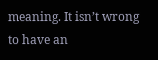meaning. It isn’t wrong to have an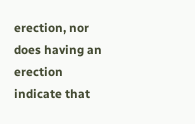erection, nor does having an erection indicate that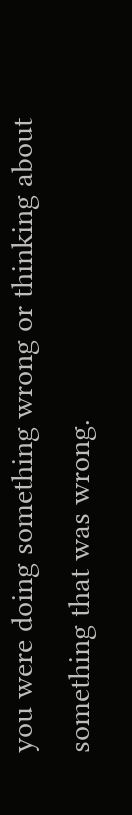you were doing something wrong or thinking about something that was wrong.